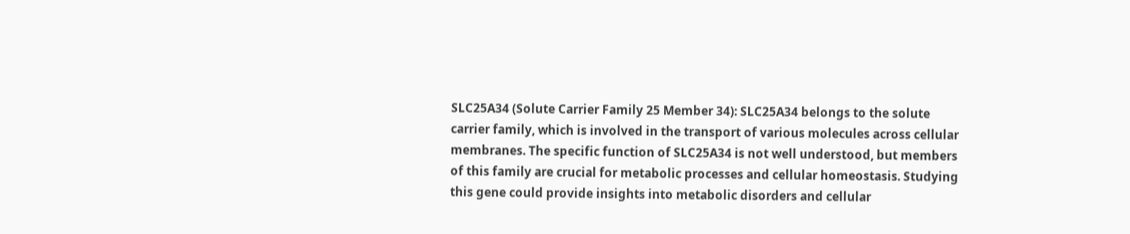SLC25A34 (Solute Carrier Family 25 Member 34): SLC25A34 belongs to the solute carrier family, which is involved in the transport of various molecules across cellular membranes. The specific function of SLC25A34 is not well understood, but members of this family are crucial for metabolic processes and cellular homeostasis. Studying this gene could provide insights into metabolic disorders and cellular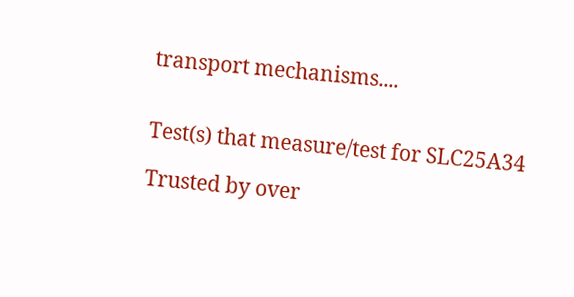transport mechanisms....


Test(s) that measure/test for SLC25A34

Trusted by over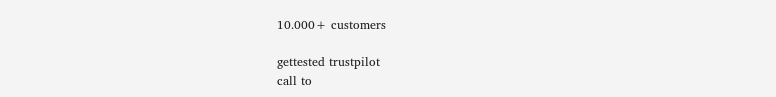10.000+ customers

gettested trustpilot
call to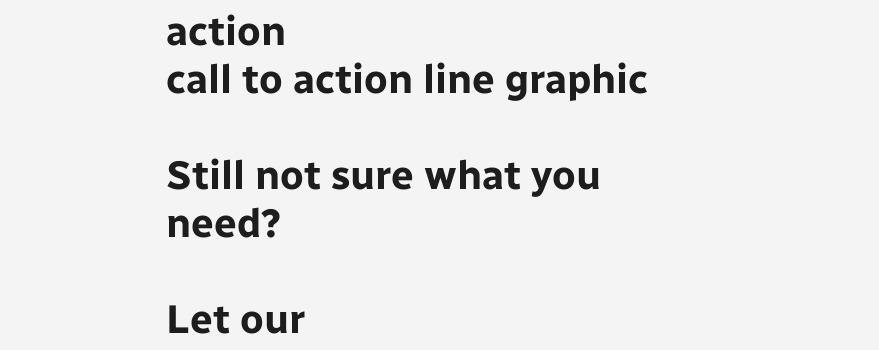action
call to action line graphic

Still not sure what you need?

Let our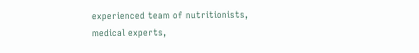experienced team of nutritionists, medical experts,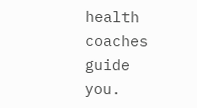health coaches guide you.